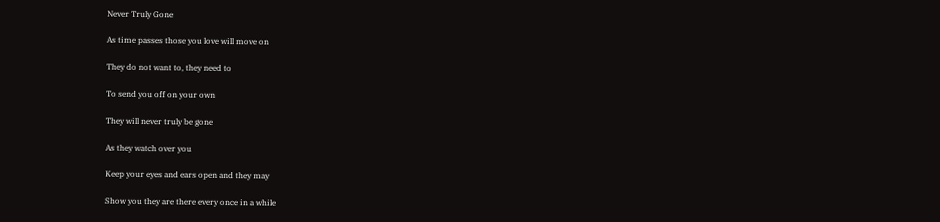Never Truly Gone

As time passes those you love will move on

They do not want to, they need to

To send you off on your own

They will never truly be gone

As they watch over you

Keep your eyes and ears open and they may

Show you they are there every once in a while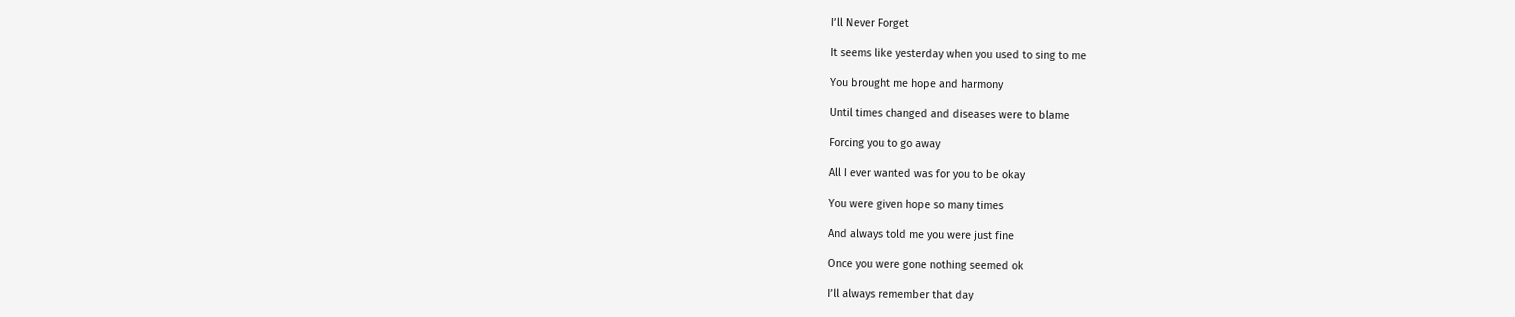I’ll Never Forget

It seems like yesterday when you used to sing to me

You brought me hope and harmony

Until times changed and diseases were to blame

Forcing you to go away

All I ever wanted was for you to be okay

You were given hope so many times

And always told me you were just fine

Once you were gone nothing seemed ok

I’ll always remember that day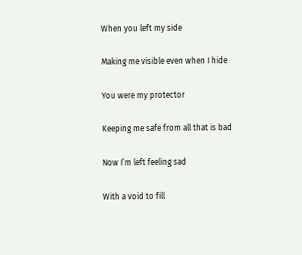When you left my side

Making me visible even when I hide

You were my protector

Keeping me safe from all that is bad

Now I’m left feeling sad

With a void to fill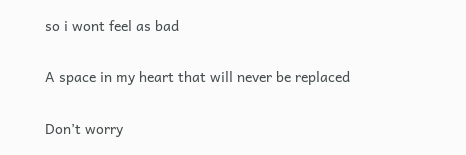so i wont feel as bad

A space in my heart that will never be replaced

Don’t worry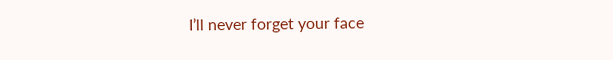I’ll never forget your face